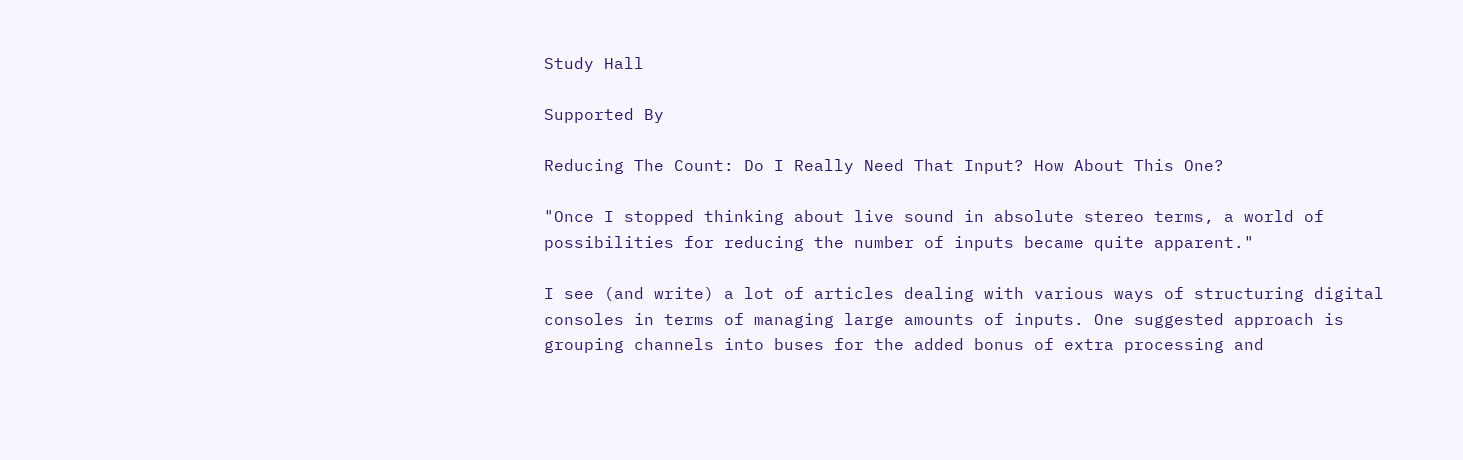Study Hall

Supported By

Reducing The Count: Do I Really Need That Input? How About This One?

"Once I stopped thinking about live sound in absolute stereo terms, a world of possibilities for reducing the number of inputs became quite apparent."

I see (and write) a lot of articles dealing with various ways of structuring digital consoles in terms of managing large amounts of inputs. One suggested approach is grouping channels into buses for the added bonus of extra processing and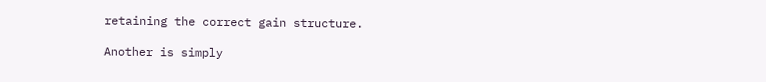retaining the correct gain structure.

Another is simply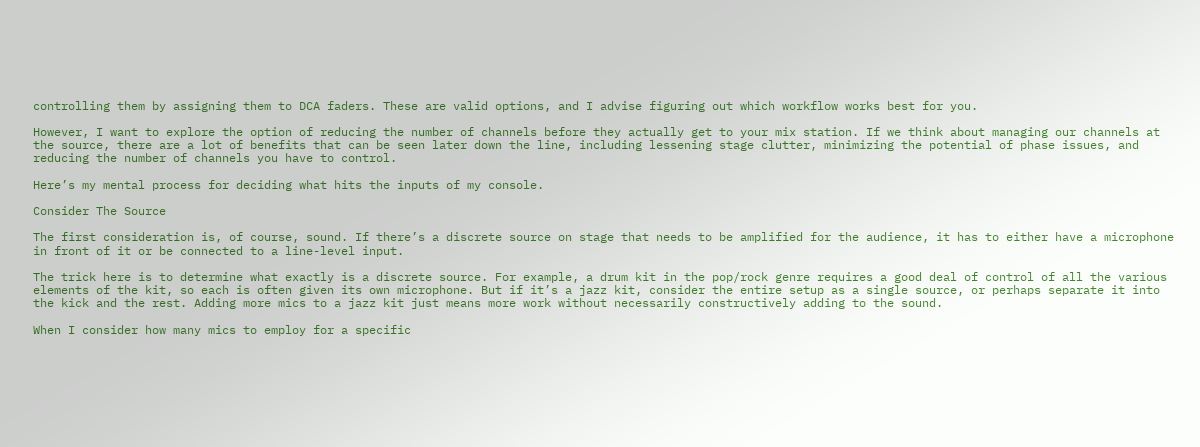controlling them by assigning them to DCA faders. These are valid options, and I advise figuring out which workflow works best for you.

However, I want to explore the option of reducing the number of channels before they actually get to your mix station. If we think about managing our channels at the source, there are a lot of benefits that can be seen later down the line, including lessening stage clutter, minimizing the potential of phase issues, and reducing the number of channels you have to control.

Here’s my mental process for deciding what hits the inputs of my console.

Consider The Source

The first consideration is, of course, sound. If there’s a discrete source on stage that needs to be amplified for the audience, it has to either have a microphone in front of it or be connected to a line-level input.

The trick here is to determine what exactly is a discrete source. For example, a drum kit in the pop/rock genre requires a good deal of control of all the various elements of the kit, so each is often given its own microphone. But if it’s a jazz kit, consider the entire setup as a single source, or perhaps separate it into the kick and the rest. Adding more mics to a jazz kit just means more work without necessarily constructively adding to the sound.

When I consider how many mics to employ for a specific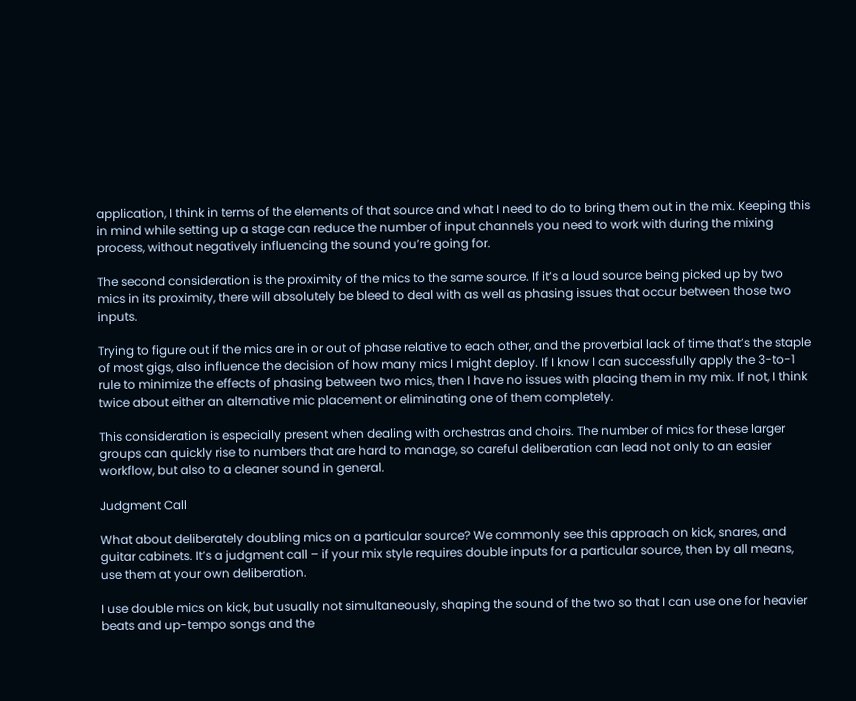application, I think in terms of the elements of that source and what I need to do to bring them out in the mix. Keeping this in mind while setting up a stage can reduce the number of input channels you need to work with during the mixing process, without negatively influencing the sound you’re going for.

The second consideration is the proximity of the mics to the same source. If it’s a loud source being picked up by two mics in its proximity, there will absolutely be bleed to deal with as well as phasing issues that occur between those two inputs.

Trying to figure out if the mics are in or out of phase relative to each other, and the proverbial lack of time that’s the staple of most gigs, also influence the decision of how many mics I might deploy. If I know I can successfully apply the 3-to-1 rule to minimize the effects of phasing between two mics, then I have no issues with placing them in my mix. If not, I think twice about either an alternative mic placement or eliminating one of them completely.

This consideration is especially present when dealing with orchestras and choirs. The number of mics for these larger groups can quickly rise to numbers that are hard to manage, so careful deliberation can lead not only to an easier workflow, but also to a cleaner sound in general.

Judgment Call

What about deliberately doubling mics on a particular source? We commonly see this approach on kick, snares, and guitar cabinets. It’s a judgment call – if your mix style requires double inputs for a particular source, then by all means, use them at your own deliberation.

I use double mics on kick, but usually not simultaneously, shaping the sound of the two so that I can use one for heavier beats and up-tempo songs and the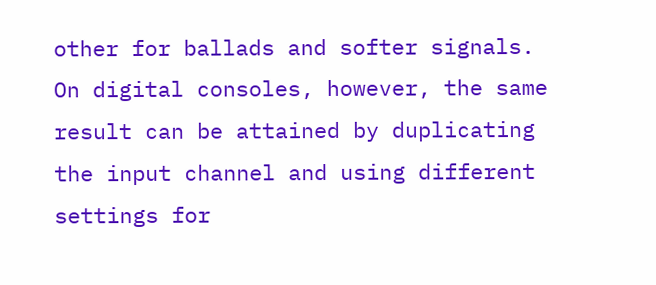other for ballads and softer signals. On digital consoles, however, the same result can be attained by duplicating the input channel and using different settings for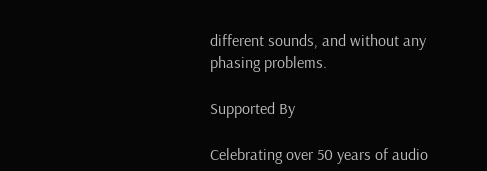different sounds, and without any phasing problems.

Supported By

Celebrating over 50 years of audio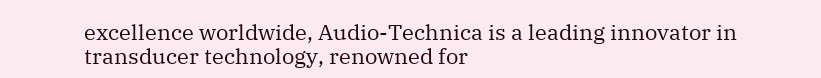excellence worldwide, Audio-Technica is a leading innovator in transducer technology, renowned for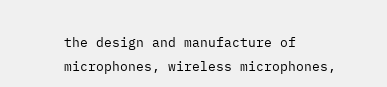the design and manufacture of microphones, wireless microphones,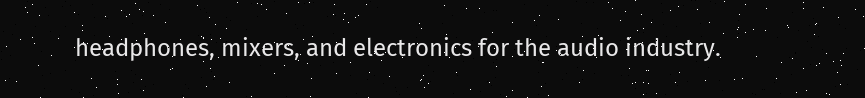headphones, mixers, and electronics for the audio industry.